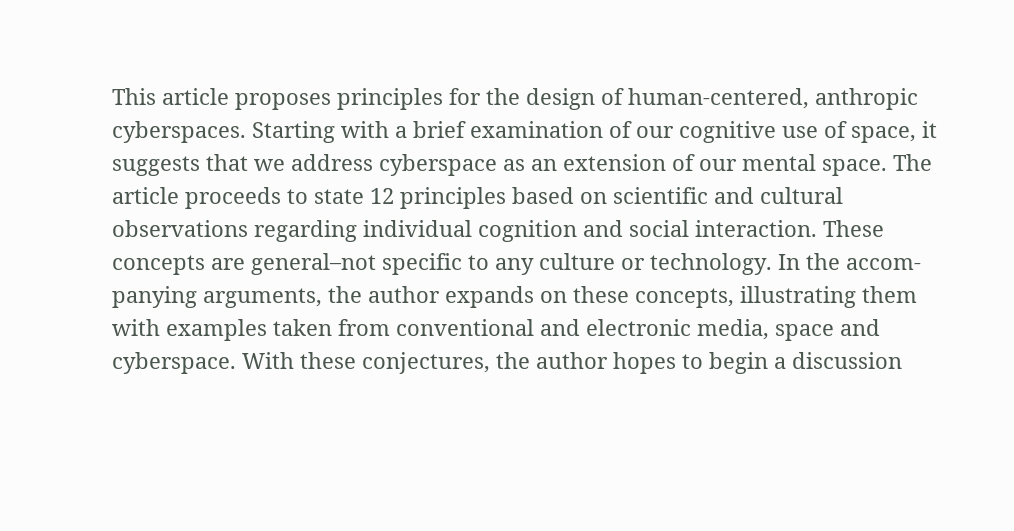This article proposes principles for the design of human-centered, anthropic cyberspaces. Starting with a brief examination of our cognitive use of space, it suggests that we address cyberspace as an extension of our mental space. The article proceeds to state 12 principles based on scientific and cultural observations regarding individual cognition and social interaction. These concepts are general–not specific to any culture or technology. In the accom-panying arguments, the author expands on these concepts, illustrating them with examples taken from conventional and electronic media, space and cyberspace. With these conjectures, the author hopes to begin a discussion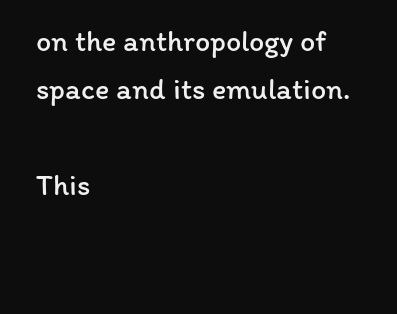on the anthropology of space and its emulation.

This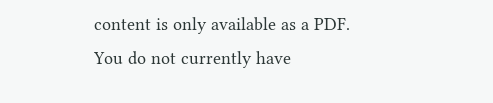content is only available as a PDF.
You do not currently have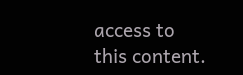access to this content.